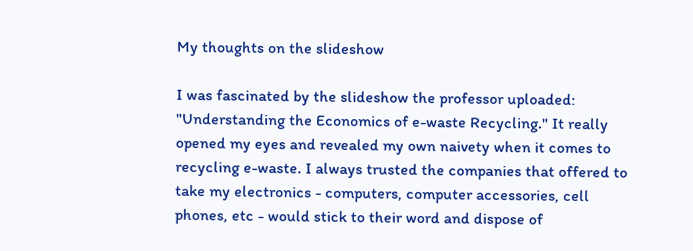My thoughts on the slideshow

I was fascinated by the slideshow the professor uploaded: "Understanding the Economics of e-waste Recycling." It really opened my eyes and revealed my own naivety when it comes to recycling e-waste. I always trusted the companies that offered to take my electronics - computers, computer accessories, cell phones, etc - would stick to their word and dispose of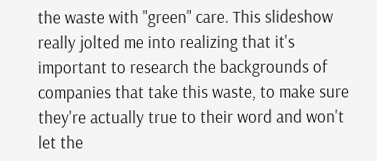the waste with "green" care. This slideshow really jolted me into realizing that it's important to research the backgrounds of companies that take this waste, to make sure they're actually true to their word and won't let the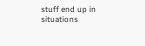stuff end up in situations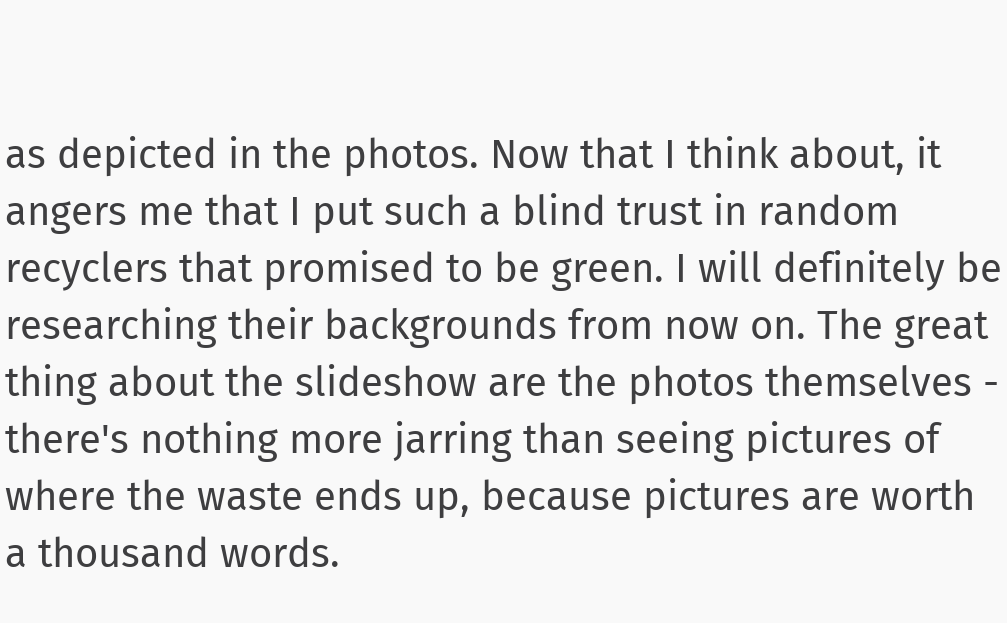as depicted in the photos. Now that I think about, it angers me that I put such a blind trust in random recyclers that promised to be green. I will definitely be researching their backgrounds from now on. The great thing about the slideshow are the photos themselves - there's nothing more jarring than seeing pictures of where the waste ends up, because pictures are worth a thousand words.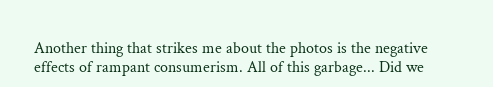Another thing that strikes me about the photos is the negative effects of rampant consumerism. All of this garbage... Did we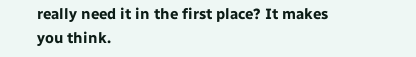really need it in the first place? It makes you think.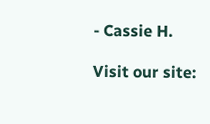- Cassie H.

Visit our site: